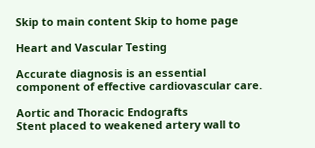Skip to main content Skip to home page

Heart and Vascular Testing

Accurate diagnosis is an essential component of effective cardiovascular care.

Aortic and Thoracic Endografts
Stent placed to weakened artery wall to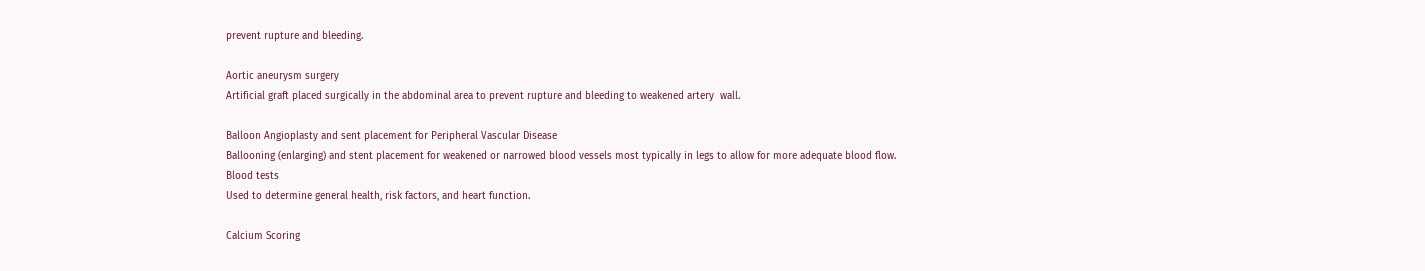prevent rupture and bleeding.

Aortic aneurysm surgery
Artificial graft placed surgically in the abdominal area to prevent rupture and bleeding to weakened artery  wall.

Balloon Angioplasty and sent placement for Peripheral Vascular Disease
Ballooning (enlarging) and stent placement for weakened or narrowed blood vessels most typically in legs to allow for more adequate blood flow.
Blood tests
Used to determine general health, risk factors, and heart function.

Calcium Scoring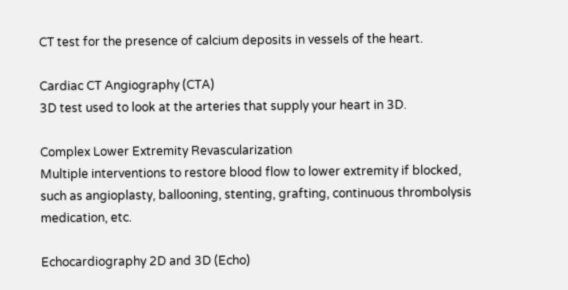CT test for the presence of calcium deposits in vessels of the heart.

Cardiac CT Angiography (CTA)
3D test used to look at the arteries that supply your heart in 3D.

Complex Lower Extremity Revascularization
Multiple interventions to restore blood flow to lower extremity if blocked, such as angioplasty, ballooning, stenting, grafting, continuous thrombolysis medication, etc.

Echocardiography 2D and 3D (Echo)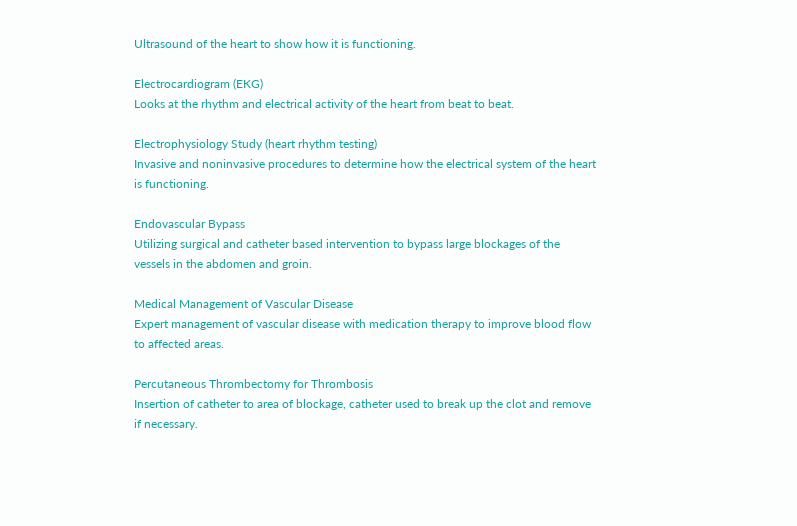Ultrasound of the heart to show how it is functioning.

Electrocardiogram (EKG)
Looks at the rhythm and electrical activity of the heart from beat to beat.

Electrophysiology Study (heart rhythm testing)
Invasive and noninvasive procedures to determine how the electrical system of the heart is functioning.

Endovascular Bypass
Utilizing surgical and catheter based intervention to bypass large blockages of the vessels in the abdomen and groin.

Medical Management of Vascular Disease
Expert management of vascular disease with medication therapy to improve blood flow to affected areas.

Percutaneous Thrombectomy for Thrombosis
Insertion of catheter to area of blockage, catheter used to break up the clot and remove if necessary.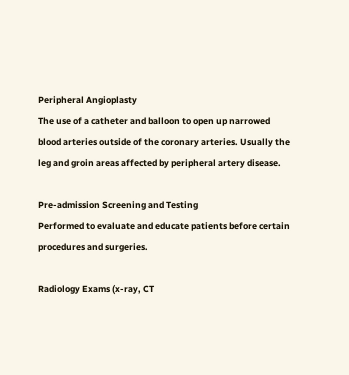Peripheral Angioplasty
The use of a catheter and balloon to open up narrowed blood arteries outside of the coronary arteries. Usually the leg and groin areas affected by peripheral artery disease.

Pre-admission Screening and Testing
Performed to evaluate and educate patients before certain procedures and surgeries.

Radiology Exams (x-ray, CT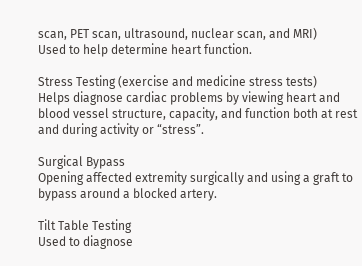scan, PET scan, ultrasound, nuclear scan, and MRI)
Used to help determine heart function.

Stress Testing (exercise and medicine stress tests)
Helps diagnose cardiac problems by viewing heart and blood vessel structure, capacity, and function both at rest and during activity or “stress”.

Surgical Bypass
Opening affected extremity surgically and using a graft to bypass around a blocked artery.

Tilt Table Testing
Used to diagnose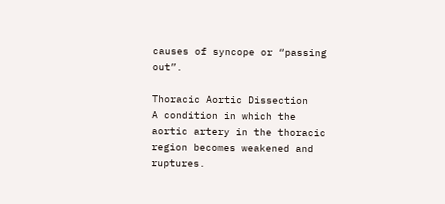causes of syncope or “passing out”.

Thoracic Aortic Dissection
A condition in which the aortic artery in the thoracic region becomes weakened and ruptures.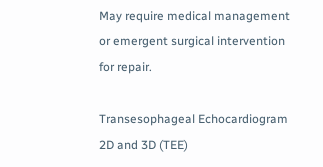May require medical management or emergent surgical intervention for repair.

Transesophageal Echocardiogram 2D and 3D (TEE)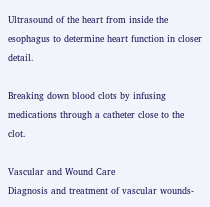Ultrasound of the heart from inside the esophagus to determine heart function in closer detail.

Breaking down blood clots by infusing medications through a catheter close to the clot.

Vascular and Wound Care
Diagnosis and treatment of vascular wounds-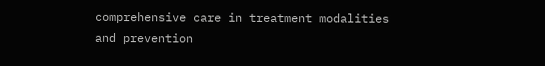comprehensive care in treatment modalities and prevention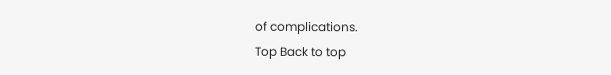of complications.
Top Back to top